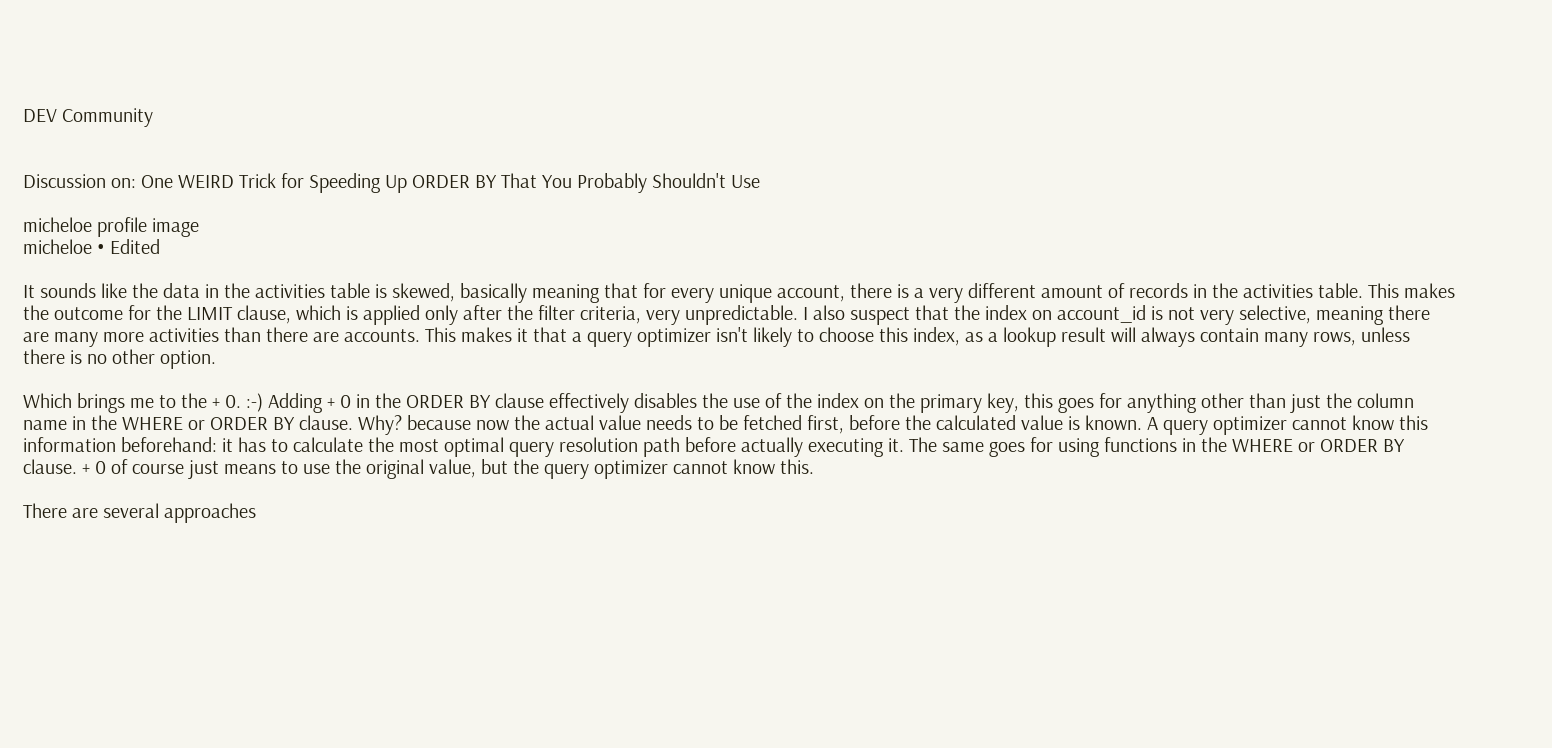DEV Community


Discussion on: One WEIRD Trick for Speeding Up ORDER BY That You Probably Shouldn't Use

micheloe profile image
micheloe • Edited

It sounds like the data in the activities table is skewed, basically meaning that for every unique account, there is a very different amount of records in the activities table. This makes the outcome for the LIMIT clause, which is applied only after the filter criteria, very unpredictable. I also suspect that the index on account_id is not very selective, meaning there are many more activities than there are accounts. This makes it that a query optimizer isn't likely to choose this index, as a lookup result will always contain many rows, unless there is no other option.

Which brings me to the + 0. :-) Adding + 0 in the ORDER BY clause effectively disables the use of the index on the primary key, this goes for anything other than just the column name in the WHERE or ORDER BY clause. Why? because now the actual value needs to be fetched first, before the calculated value is known. A query optimizer cannot know this information beforehand: it has to calculate the most optimal query resolution path before actually executing it. The same goes for using functions in the WHERE or ORDER BY clause. + 0 of course just means to use the original value, but the query optimizer cannot know this.

There are several approaches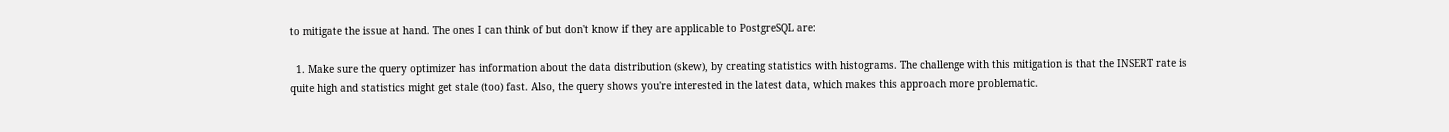to mitigate the issue at hand. The ones I can think of but don't know if they are applicable to PostgreSQL are:

  1. Make sure the query optimizer has information about the data distribution (skew), by creating statistics with histograms. The challenge with this mitigation is that the INSERT rate is quite high and statistics might get stale (too) fast. Also, the query shows you're interested in the latest data, which makes this approach more problematic.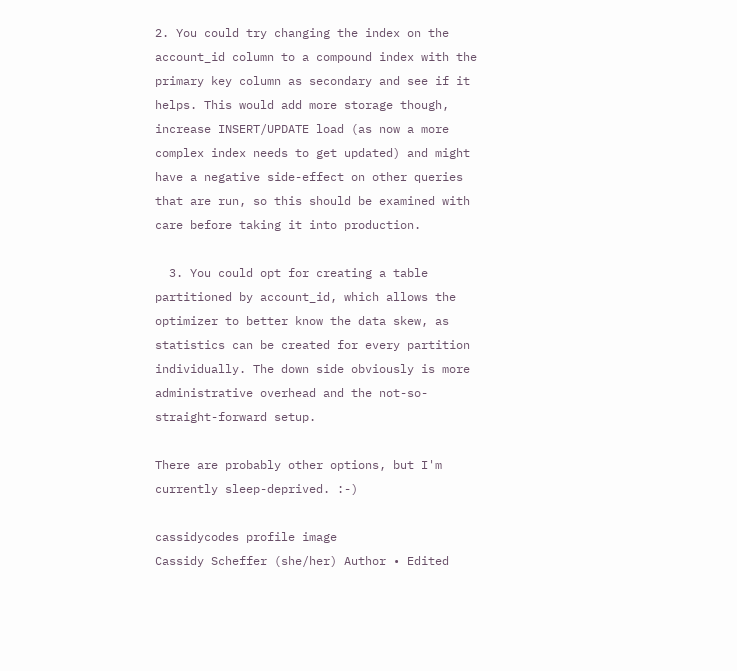2. You could try changing the index on the account_id column to a compound index with the primary key column as secondary and see if it helps. This would add more storage though, increase INSERT/UPDATE load (as now a more complex index needs to get updated) and might have a negative side-effect on other queries that are run, so this should be examined with care before taking it into production.

  3. You could opt for creating a table partitioned by account_id, which allows the optimizer to better know the data skew, as statistics can be created for every partition individually. The down side obviously is more administrative overhead and the not-so-straight-forward setup.

There are probably other options, but I'm currently sleep-deprived. :-)

cassidycodes profile image
Cassidy Scheffer (she/her) Author • Edited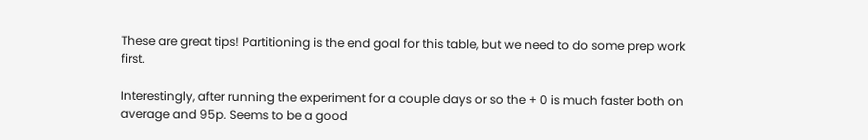These are great tips! Partitioning is the end goal for this table, but we need to do some prep work first.

Interestingly, after running the experiment for a couple days or so the + 0 is much faster both on average and 95p. Seems to be a good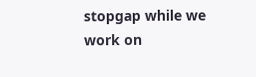stopgap while we work on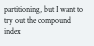partitioning, but I want to try out the compound index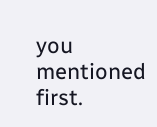you mentioned first.